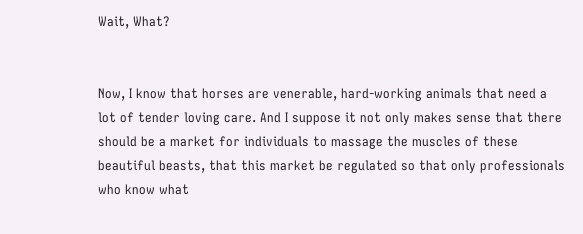Wait, What?


Now, I know that horses are venerable, hard-working animals that need a lot of tender loving care. And I suppose it not only makes sense that there should be a market for individuals to massage the muscles of these beautiful beasts, that this market be regulated so that only professionals who know what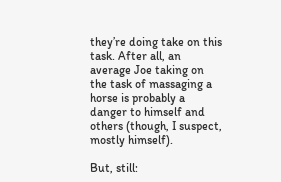they’re doing take on this task. After all, an average Joe taking on the task of massaging a horse is probably a danger to himself and others (though, I suspect, mostly himself).

But, still: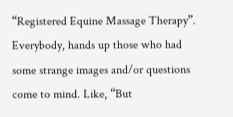“Registered Equine Massage Therapy”. Everybody, hands up those who had some strange images and/or questions come to mind. Like, “But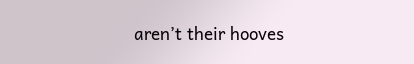aren’t their hooves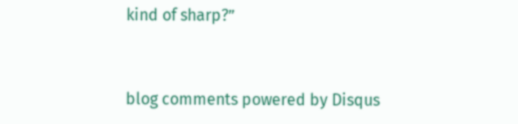kind of sharp?”


blog comments powered by Disqus